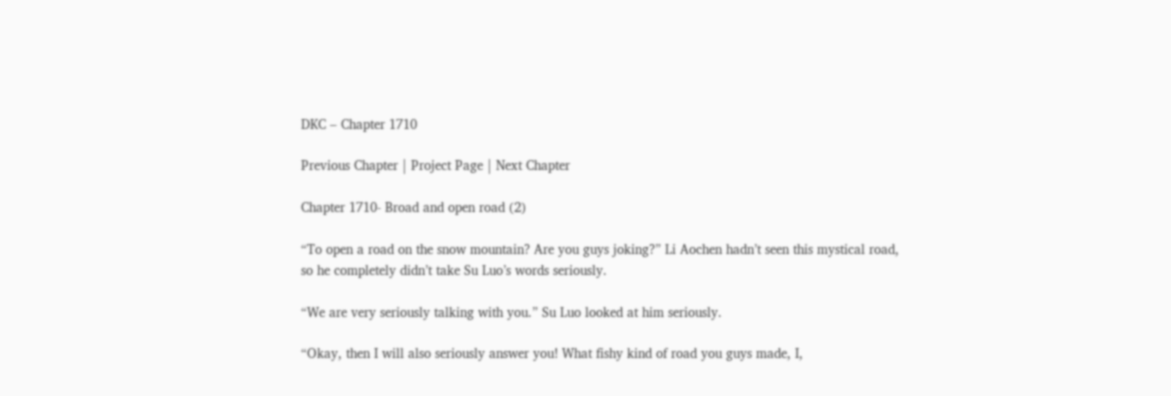DKC – Chapter 1710

Previous Chapter | Project Page | Next Chapter

Chapter 1710- Broad and open road (2)

“To open a road on the snow mountain? Are you guys joking?” Li Aochen hadn’t seen this mystical road, so he completely didn’t take Su Luo’s words seriously.

“We are very seriously talking with you.” Su Luo looked at him seriously.

“Okay, then I will also seriously answer you! What fishy kind of road you guys made, I,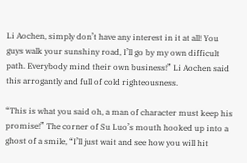Li Aochen, simply don’t have any interest in it at all! You guys walk your sunshiny road, I’ll go by my own difficult path. Everybody mind their own business!” Li Aochen said this arrogantly and full of cold righteousness.

“This is what you said oh, a man of character must keep his promise!” The corner of Su Luo’s mouth hooked up into a ghost of a smile, “I’ll just wait and see how you will hit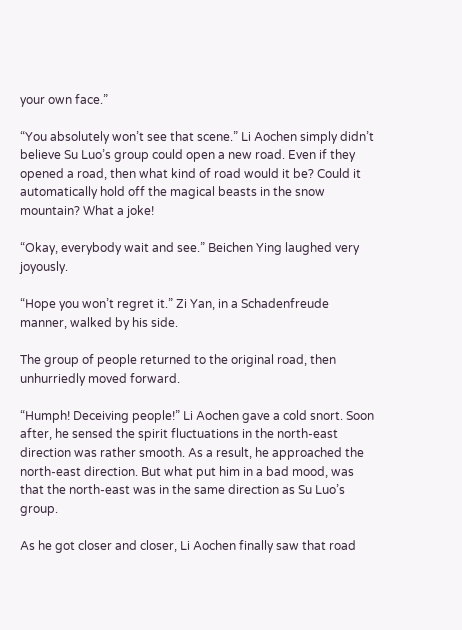your own face.”

“You absolutely won’t see that scene.” Li Aochen simply didn’t believe Su Luo’s group could open a new road. Even if they opened a road, then what kind of road would it be? Could it automatically hold off the magical beasts in the snow mountain? What a joke!

“Okay, everybody wait and see.” Beichen Ying laughed very joyously.

“Hope you won’t regret it.” Zi Yan, in a Schadenfreude manner, walked by his side.

The group of people returned to the original road, then unhurriedly moved forward.

“Humph! Deceiving people!” Li Aochen gave a cold snort. Soon after, he sensed the spirit fluctuations in the north-east direction was rather smooth. As a result, he approached the north-east direction. But what put him in a bad mood, was that the north-east was in the same direction as Su Luo’s group.

As he got closer and closer, Li Aochen finally saw that road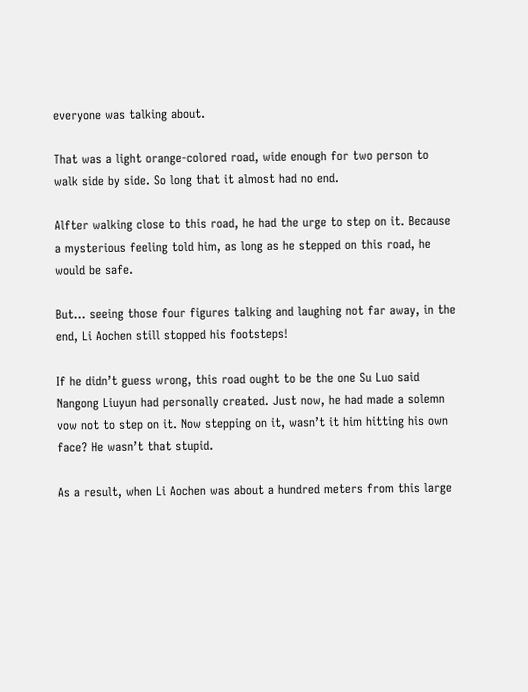everyone was talking about.

That was a light orange-colored road, wide enough for two person to walk side by side. So long that it almost had no end.

Alfter walking close to this road, he had the urge to step on it. Because a mysterious feeling told him, as long as he stepped on this road, he would be safe.

But… seeing those four figures talking and laughing not far away, in the end, Li Aochen still stopped his footsteps!

If he didn’t guess wrong, this road ought to be the one Su Luo said Nangong Liuyun had personally created. Just now, he had made a solemn vow not to step on it. Now stepping on it, wasn’t it him hitting his own face? He wasn’t that stupid.

As a result, when Li Aochen was about a hundred meters from this large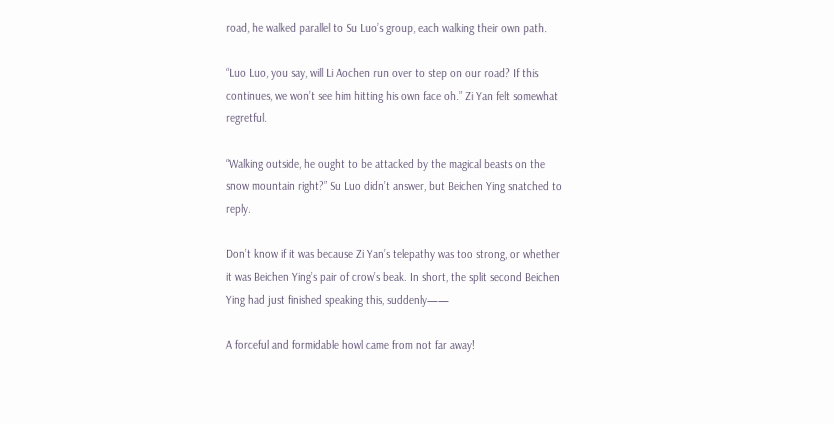road, he walked parallel to Su Luo’s group, each walking their own path.

“Luo Luo, you say, will Li Aochen run over to step on our road? If this continues, we won’t see him hitting his own face oh.” Zi Yan felt somewhat regretful.

“Walking outside, he ought to be attacked by the magical beasts on the snow mountain right?” Su Luo didn’t answer, but Beichen Ying snatched to reply.

Don’t know if it was because Zi Yan’s telepathy was too strong, or whether it was Beichen Ying’s pair of crow’s beak. In short, the split second Beichen Ying had just finished speaking this, suddenly——

A forceful and formidable howl came from not far away!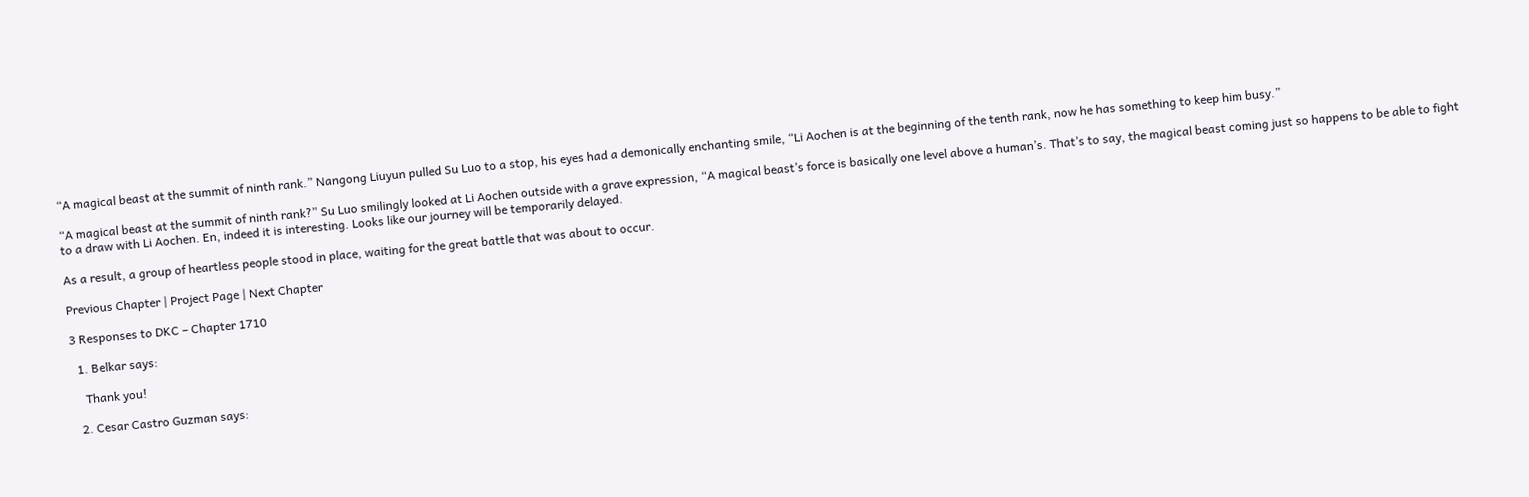“A magical beast at the summit of ninth rank.” Nangong Liuyun pulled Su Luo to a stop, his eyes had a demonically enchanting smile, “Li Aochen is at the beginning of the tenth rank, now he has something to keep him busy.”

“A magical beast at the summit of ninth rank?” Su Luo smilingly looked at Li Aochen outside with a grave expression, “A magical beast’s force is basically one level above a human’s. That’s to say, the magical beast coming just so happens to be able to fight to a draw with Li Aochen. En, indeed it is interesting. Looks like our journey will be temporarily delayed.

As a result, a group of heartless people stood in place, waiting for the great battle that was about to occur.

Previous Chapter | Project Page | Next Chapter

3 Responses to DKC – Chapter 1710

  1. Belkar says:

    Thank you!

  2. Cesar Castro Guzman says: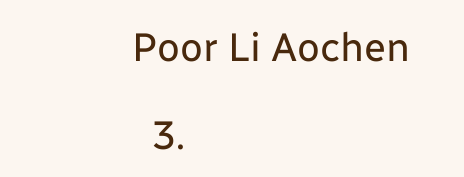Poor Li Aochen

  3.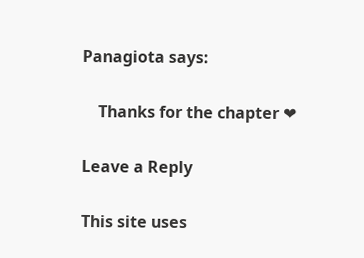Panagiota says:

    Thanks for the chapter ❤

Leave a Reply

This site uses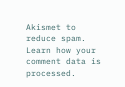Akismet to reduce spam. Learn how your comment data is processed.